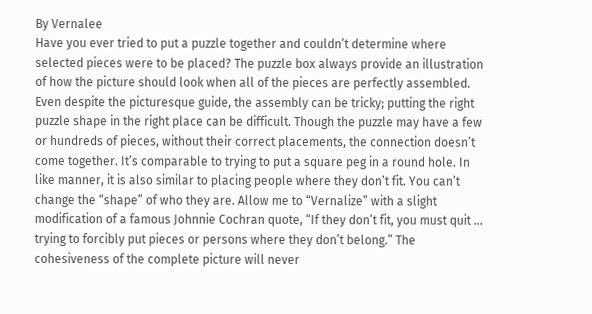By Vernalee
Have you ever tried to put a puzzle together and couldn’t determine where selected pieces were to be placed? The puzzle box always provide an illustration of how the picture should look when all of the pieces are perfectly assembled. Even despite the picturesque guide, the assembly can be tricky; putting the right puzzle shape in the right place can be difficult. Though the puzzle may have a few or hundreds of pieces, without their correct placements, the connection doesn’t come together. It’s comparable to trying to put a square peg in a round hole. In like manner, it is also similar to placing people where they don’t fit. You can’t change the “shape” of who they are. Allow me to “Vernalize” with a slight modification of a famous Johnnie Cochran quote, “If they don’t fit, you must quit … trying to forcibly put pieces or persons where they don’t belong.” The cohesiveness of the complete picture will never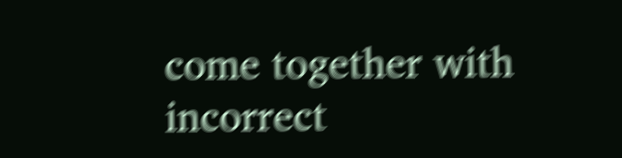come together with incorrect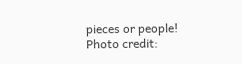pieces or people!
Photo credit: